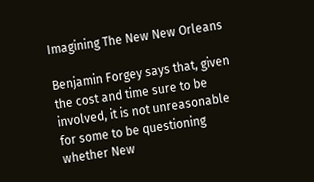Imagining The New New Orleans

Benjamin Forgey says that, given the cost and time sure to be involved, it is not unreasonable for some to be questioning whether New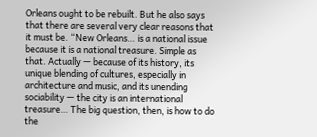Orleans ought to be rebuilt. But he also says that there are several very clear reasons that it must be. “New Orleans… is a national issue because it is a national treasure. Simple as that. Actually — because of its history, its unique blending of cultures, especially in architecture and music, and its unending sociability — the city is an international treasure… The big question, then, is how to do the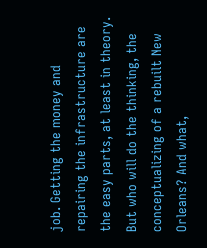job. Getting the money and repairing the infrastructure are the easy parts, at least in theory. But who will do the thinking, the conceptualizing of a rebuilt New Orleans? And what,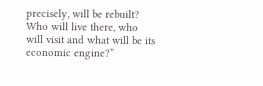precisely, will be rebuilt? Who will live there, who will visit and what will be its economic engine?”